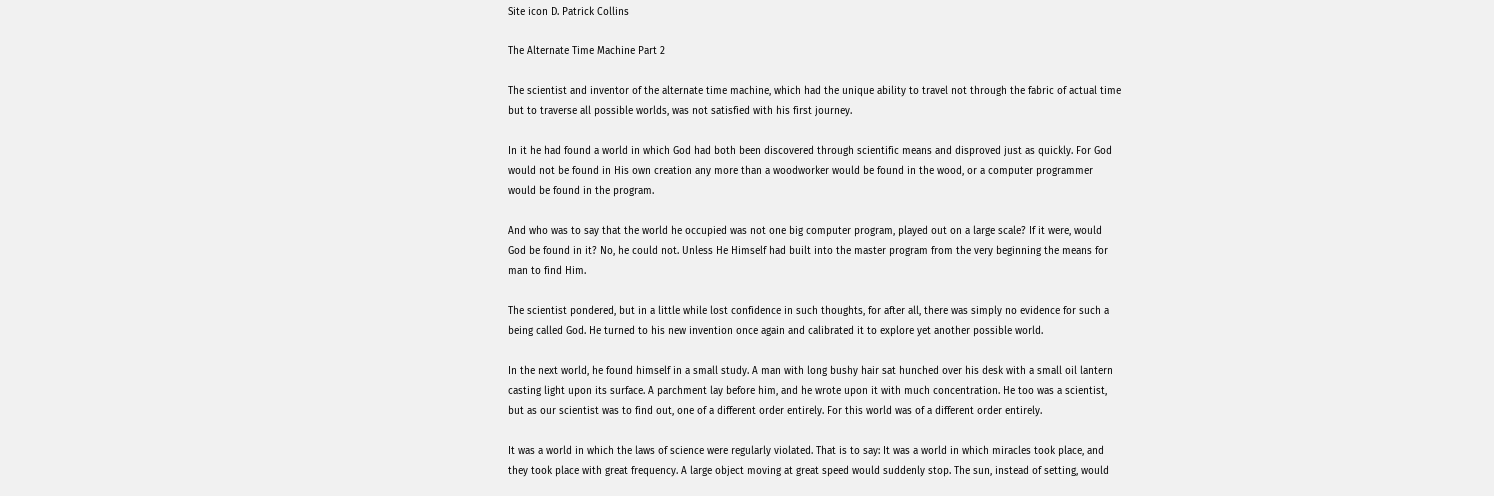Site icon D. Patrick Collins

The Alternate Time Machine Part 2

The scientist and inventor of the alternate time machine, which had the unique ability to travel not through the fabric of actual time but to traverse all possible worlds, was not satisfied with his first journey.

In it he had found a world in which God had both been discovered through scientific means and disproved just as quickly. For God would not be found in His own creation any more than a woodworker would be found in the wood, or a computer programmer would be found in the program.

And who was to say that the world he occupied was not one big computer program, played out on a large scale? If it were, would God be found in it? No, he could not. Unless He Himself had built into the master program from the very beginning the means for man to find Him.

The scientist pondered, but in a little while lost confidence in such thoughts, for after all, there was simply no evidence for such a being called God. He turned to his new invention once again and calibrated it to explore yet another possible world.

In the next world, he found himself in a small study. A man with long bushy hair sat hunched over his desk with a small oil lantern casting light upon its surface. A parchment lay before him, and he wrote upon it with much concentration. He too was a scientist, but as our scientist was to find out, one of a different order entirely. For this world was of a different order entirely.

It was a world in which the laws of science were regularly violated. That is to say: It was a world in which miracles took place, and they took place with great frequency. A large object moving at great speed would suddenly stop. The sun, instead of setting, would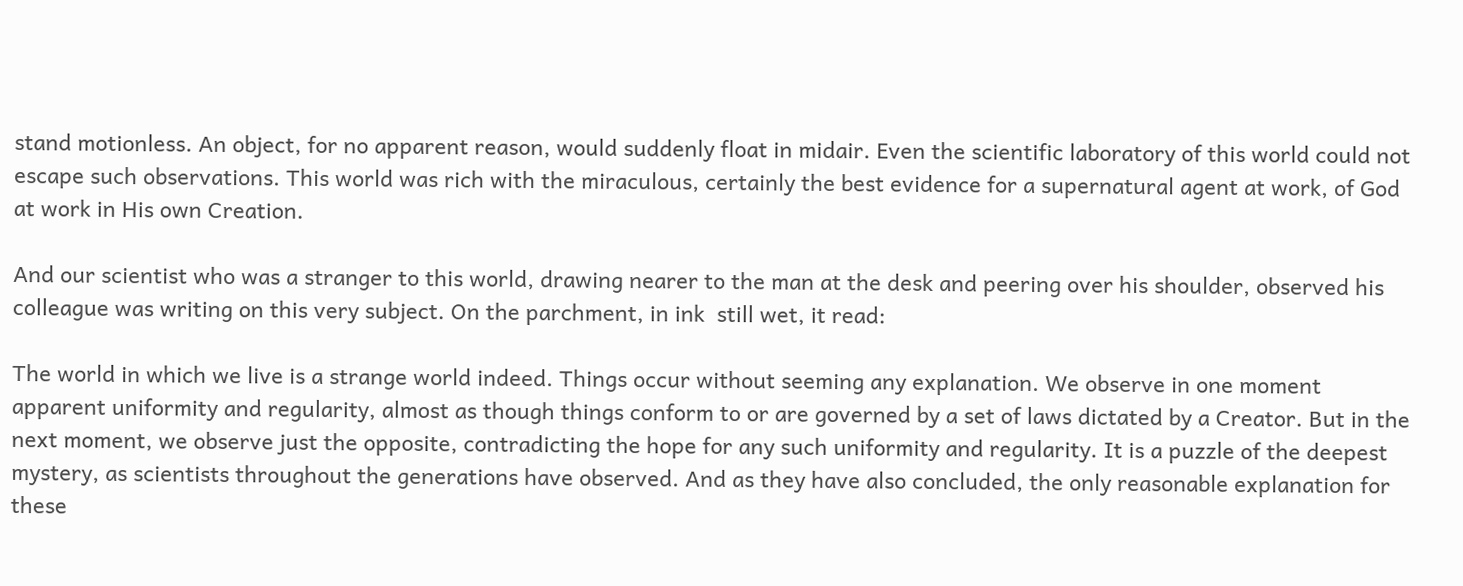stand motionless. An object, for no apparent reason, would suddenly float in midair. Even the scientific laboratory of this world could not escape such observations. This world was rich with the miraculous, certainly the best evidence for a supernatural agent at work, of God at work in His own Creation.

And our scientist who was a stranger to this world, drawing nearer to the man at the desk and peering over his shoulder, observed his colleague was writing on this very subject. On the parchment, in ink  still wet, it read:

The world in which we live is a strange world indeed. Things occur without seeming any explanation. We observe in one moment apparent uniformity and regularity, almost as though things conform to or are governed by a set of laws dictated by a Creator. But in the next moment, we observe just the opposite, contradicting the hope for any such uniformity and regularity. It is a puzzle of the deepest mystery, as scientists throughout the generations have observed. And as they have also concluded, the only reasonable explanation for these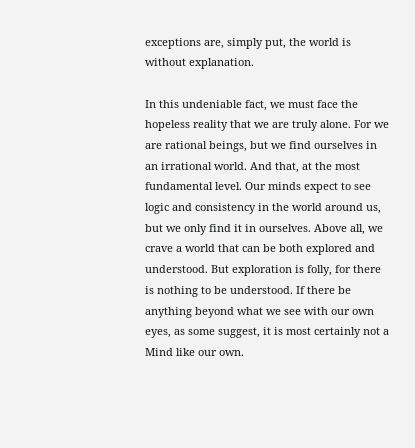exceptions are, simply put, the world is without explanation.

In this undeniable fact, we must face the hopeless reality that we are truly alone. For we are rational beings, but we find ourselves in an irrational world. And that, at the most fundamental level. Our minds expect to see logic and consistency in the world around us, but we only find it in ourselves. Above all, we crave a world that can be both explored and understood. But exploration is folly, for there is nothing to be understood. If there be anything beyond what we see with our own eyes, as some suggest, it is most certainly not a Mind like our own.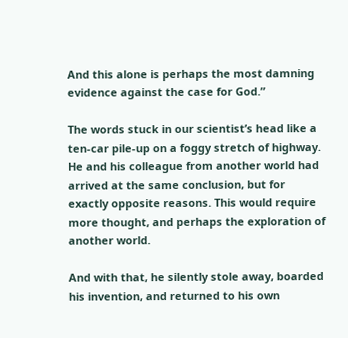And this alone is perhaps the most damning evidence against the case for God.”

The words stuck in our scientist’s head like a ten-car pile-up on a foggy stretch of highway. He and his colleague from another world had arrived at the same conclusion, but for exactly opposite reasons. This would require more thought, and perhaps the exploration of another world.

And with that, he silently stole away, boarded his invention, and returned to his own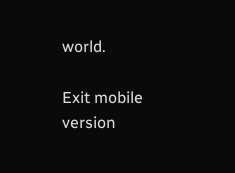world.

Exit mobile version